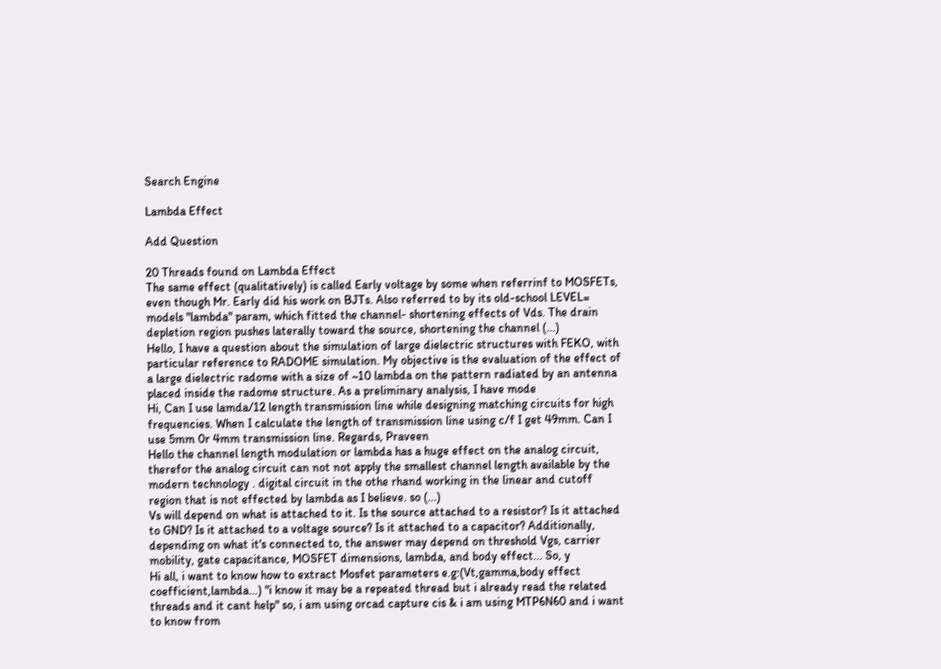Search Engine

Lambda Effect

Add Question

20 Threads found on Lambda Effect
The same effect (qualitatively) is called Early voltage by some when referrinf to MOSFETs, even though Mr. Early did his work on BJTs. Also referred to by its old-school LEVEL= models "lambda" param, which fitted the channel- shortening effects of Vds. The drain depletion region pushes laterally toward the source, shortening the channel (...)
Hello, I have a question about the simulation of large dielectric structures with FEKO, with particular reference to RADOME simulation. My objective is the evaluation of the effect of a large dielectric radome with a size of ~10 lambda on the pattern radiated by an antenna placed inside the radome structure. As a preliminary analysis, I have mode
Hi, Can I use lamda/12 length transmission line while designing matching circuits for high frequencies. When I calculate the length of transmission line using c/f I get 49mm. Can I use 5mm 0r 4mm transmission line. Regards, Praveen
Hello the channel length modulation or lambda has a huge effect on the analog circuit, therefor the analog circuit can not not apply the smallest channel length available by the modern technology . digital circuit in the othe rhand working in the linear and cutoff region that is not effected by lambda as I believe. so (...)
Vs will depend on what is attached to it. Is the source attached to a resistor? Is it attached to GND? Is it attached to a voltage source? Is it attached to a capacitor? Additionally, depending on what it's connected to, the answer may depend on threshold Vgs, carrier mobility, gate capacitance, MOSFET dimensions, lambda, and body effect... So, y
Hi all, i want to know how to extract Mosfet parameters e.g:(Vt,gamma,body effect coefficient,lambda...) "i know it may be a repeated thread but i already read the related threads and it cant help" so, i am using orcad capture cis & i am using MTP6N60 and i want to know from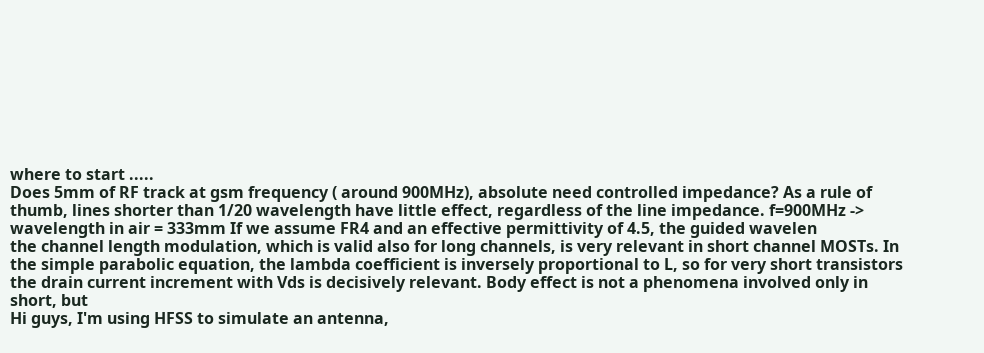where to start .....
Does 5mm of RF track at gsm frequency ( around 900MHz), absolute need controlled impedance? As a rule of thumb, lines shorter than 1/20 wavelength have little effect, regardless of the line impedance. f=900MHz -> wavelength in air = 333mm If we assume FR4 and an effective permittivity of 4.5, the guided wavelen
the channel length modulation, which is valid also for long channels, is very relevant in short channel MOSTs. In the simple parabolic equation, the lambda coefficient is inversely proportional to L, so for very short transistors the drain current increment with Vds is decisively relevant. Body effect is not a phenomena involved only in short, but
Hi guys, I'm using HFSS to simulate an antenna,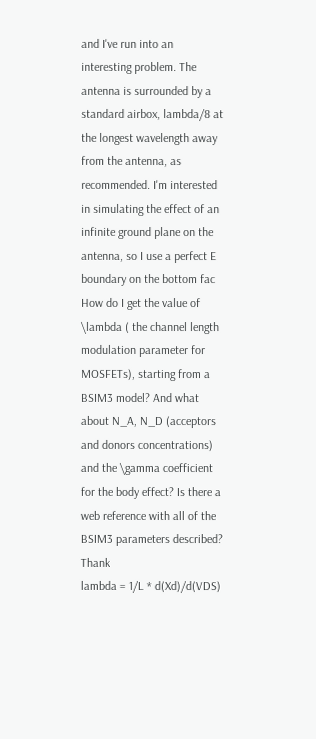and I've run into an interesting problem. The antenna is surrounded by a standard airbox, lambda/8 at the longest wavelength away from the antenna, as recommended. I'm interested in simulating the effect of an infinite ground plane on the antenna, so I use a perfect E boundary on the bottom fac
How do I get the value of \lambda ( the channel length modulation parameter for MOSFETs), starting from a BSIM3 model? And what about N_A, N_D (acceptors and donors concentrations) and the \gamma coefficient for the body effect? Is there a web reference with all of the BSIM3 parameters described? Thank
lambda = 1/L * d(Xd)/d(VDS)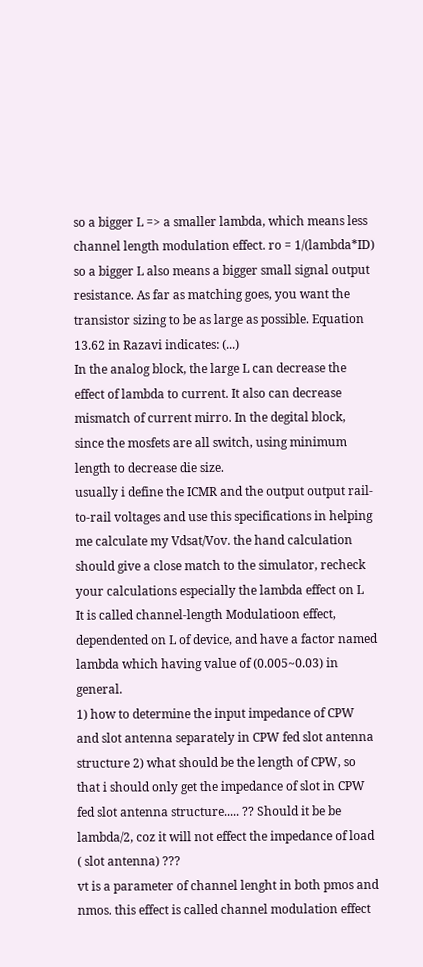so a bigger L => a smaller lambda, which means less channel length modulation effect. ro = 1/(lambda*ID) so a bigger L also means a bigger small signal output resistance. As far as matching goes, you want the transistor sizing to be as large as possible. Equation 13.62 in Razavi indicates: (...)
In the analog block, the large L can decrease the effect of lambda to current. It also can decrease mismatch of current mirro. In the degital block, since the mosfets are all switch, using minimum length to decrease die size.
usually i define the ICMR and the output output rail-to-rail voltages and use this specifications in helping me calculate my Vdsat/Vov. the hand calculation should give a close match to the simulator, recheck your calculations especially the lambda effect on L
It is called channel-length Modulatioon effect, dependented on L of device, and have a factor named lambda which having value of (0.005~0.03) in general.
1) how to determine the input impedance of CPW and slot antenna separately in CPW fed slot antenna structure 2) what should be the length of CPW, so that i should only get the impedance of slot in CPW fed slot antenna structure..... ?? Should it be be lambda/2, coz it will not effect the impedance of load ( slot antenna) ???
vt is a parameter of channel lenght in both pmos and nmos. this effect is called channel modulation effect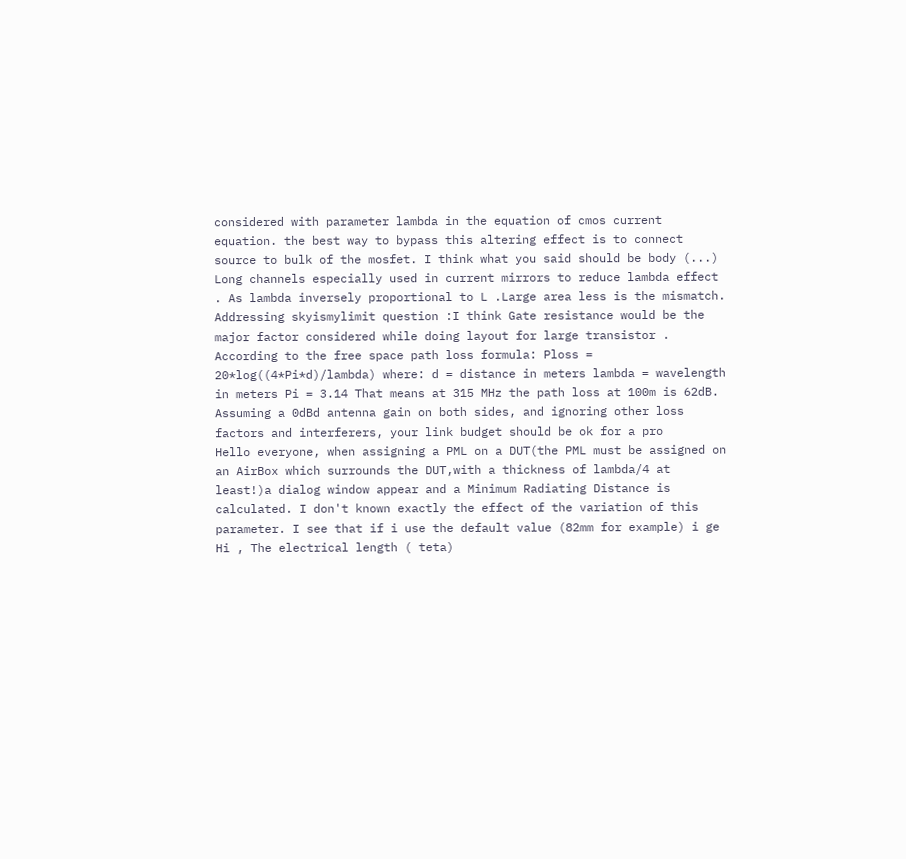considered with parameter lambda in the equation of cmos current equation. the best way to bypass this altering effect is to connect source to bulk of the mosfet. I think what you said should be body (...)
Long channels especially used in current mirrors to reduce lambda effect . As lambda inversely proportional to L .Large area less is the mismatch. Addressing skyismylimit question :I think Gate resistance would be the major factor considered while doing layout for large transistor .
According to the free space path loss formula: Ploss = 20*log((4*Pi*d)/lambda) where: d = distance in meters lambda = wavelength in meters Pi = 3.14 That means at 315 MHz the path loss at 100m is 62dB. Assuming a 0dBd antenna gain on both sides, and ignoring other loss factors and interferers, your link budget should be ok for a pro
Hello everyone, when assigning a PML on a DUT(the PML must be assigned on an AirBox which surrounds the DUT,with a thickness of lambda/4 at least!)a dialog window appear and a Minimum Radiating Distance is calculated. I don't known exactly the effect of the variation of this parameter. I see that if i use the default value (82mm for example) i ge
Hi , The electrical length ( teta)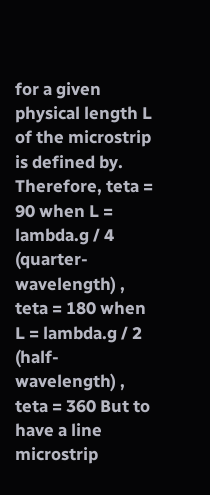for a given physical length L of the microstrip is defined by. Therefore, teta = 90 when L = lambda.g / 4 (quarter-wavelength) , teta = 180 when L = lambda.g / 2 (half-wavelength) , teta = 360 But to have a line microstrip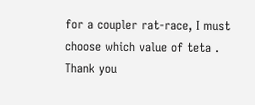for a coupler rat-race, I must choose which value of teta . Thank you